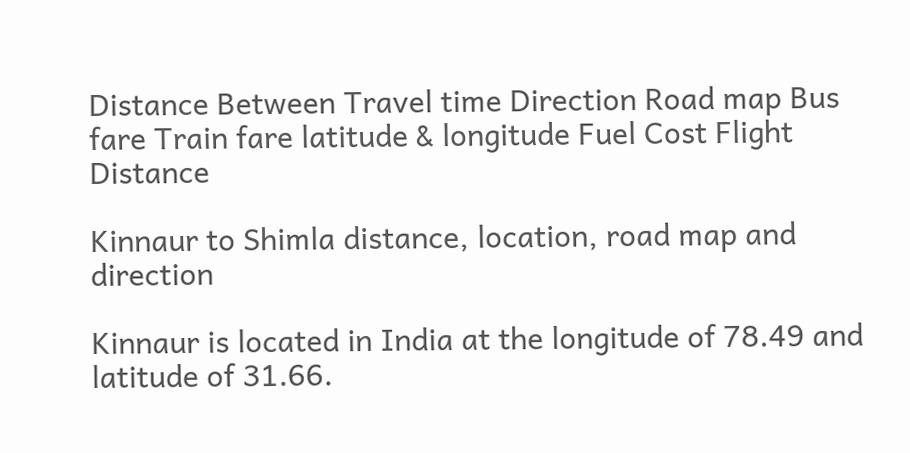Distance Between Travel time Direction Road map Bus fare Train fare latitude & longitude Fuel Cost Flight Distance

Kinnaur to Shimla distance, location, road map and direction

Kinnaur is located in India at the longitude of 78.49 and latitude of 31.66.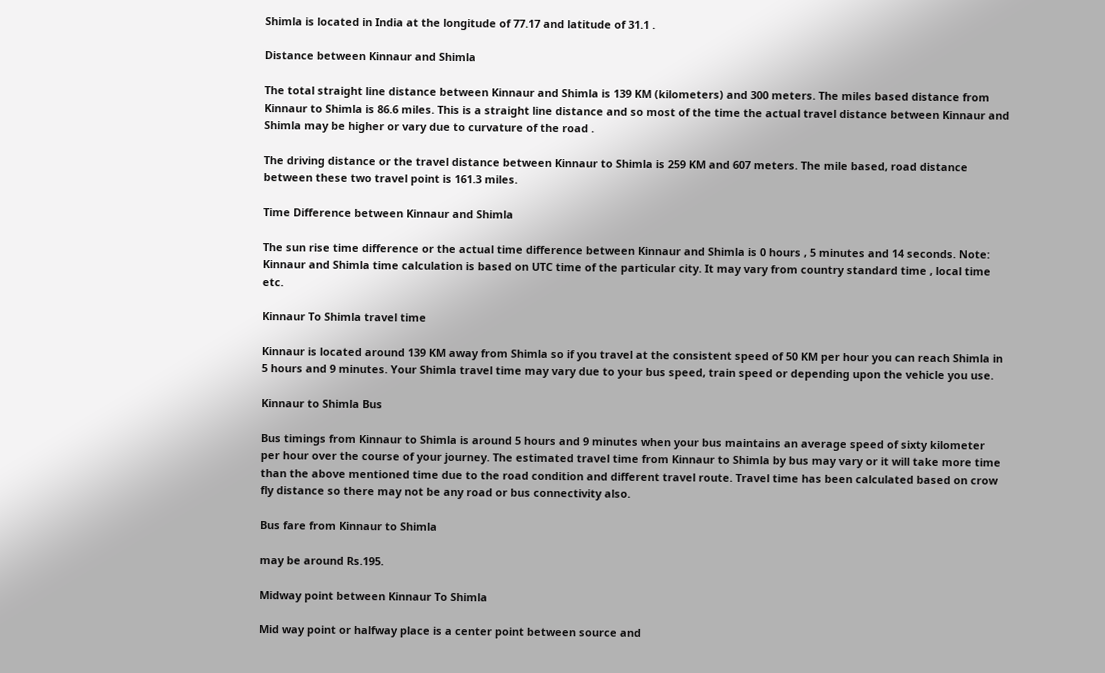Shimla is located in India at the longitude of 77.17 and latitude of 31.1 .

Distance between Kinnaur and Shimla

The total straight line distance between Kinnaur and Shimla is 139 KM (kilometers) and 300 meters. The miles based distance from Kinnaur to Shimla is 86.6 miles. This is a straight line distance and so most of the time the actual travel distance between Kinnaur and Shimla may be higher or vary due to curvature of the road .

The driving distance or the travel distance between Kinnaur to Shimla is 259 KM and 607 meters. The mile based, road distance between these two travel point is 161.3 miles.

Time Difference between Kinnaur and Shimla

The sun rise time difference or the actual time difference between Kinnaur and Shimla is 0 hours , 5 minutes and 14 seconds. Note: Kinnaur and Shimla time calculation is based on UTC time of the particular city. It may vary from country standard time , local time etc.

Kinnaur To Shimla travel time

Kinnaur is located around 139 KM away from Shimla so if you travel at the consistent speed of 50 KM per hour you can reach Shimla in 5 hours and 9 minutes. Your Shimla travel time may vary due to your bus speed, train speed or depending upon the vehicle you use.

Kinnaur to Shimla Bus

Bus timings from Kinnaur to Shimla is around 5 hours and 9 minutes when your bus maintains an average speed of sixty kilometer per hour over the course of your journey. The estimated travel time from Kinnaur to Shimla by bus may vary or it will take more time than the above mentioned time due to the road condition and different travel route. Travel time has been calculated based on crow fly distance so there may not be any road or bus connectivity also.

Bus fare from Kinnaur to Shimla

may be around Rs.195.

Midway point between Kinnaur To Shimla

Mid way point or halfway place is a center point between source and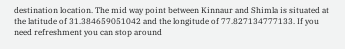destination location. The mid way point between Kinnaur and Shimla is situated at the latitude of 31.384659051042 and the longitude of 77.827134777133. If you need refreshment you can stop around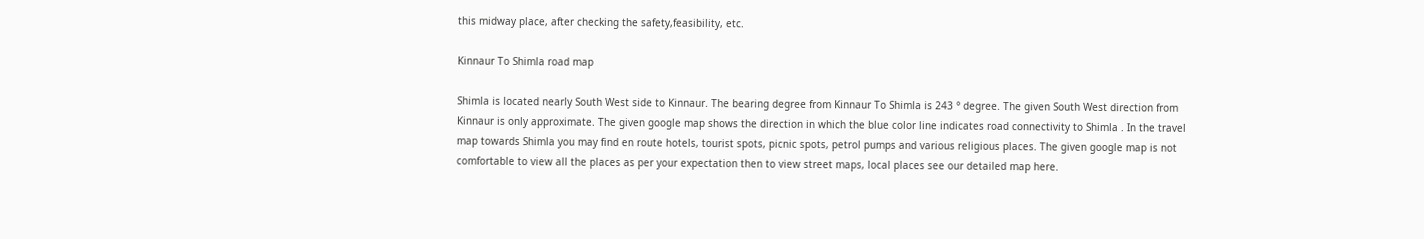this midway place, after checking the safety,feasibility, etc.

Kinnaur To Shimla road map

Shimla is located nearly South West side to Kinnaur. The bearing degree from Kinnaur To Shimla is 243 ° degree. The given South West direction from Kinnaur is only approximate. The given google map shows the direction in which the blue color line indicates road connectivity to Shimla . In the travel map towards Shimla you may find en route hotels, tourist spots, picnic spots, petrol pumps and various religious places. The given google map is not comfortable to view all the places as per your expectation then to view street maps, local places see our detailed map here.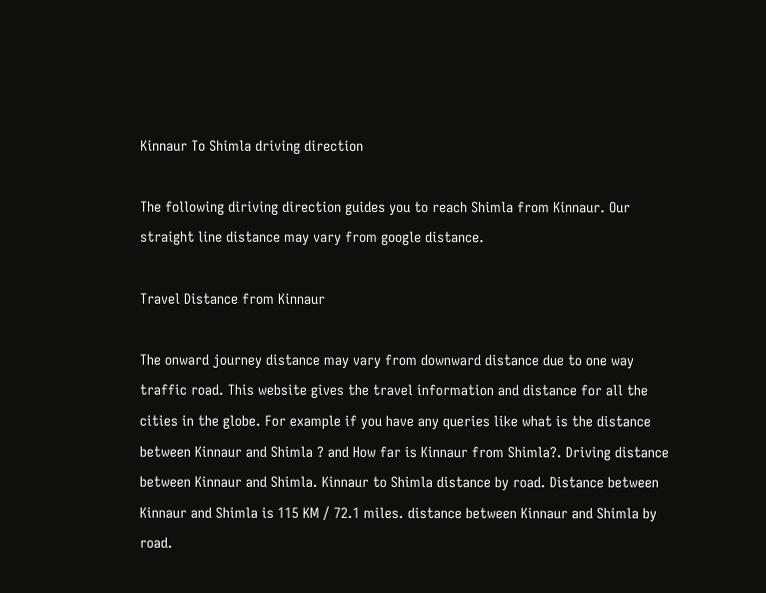Kinnaur To Shimla driving direction

The following diriving direction guides you to reach Shimla from Kinnaur. Our straight line distance may vary from google distance.

Travel Distance from Kinnaur

The onward journey distance may vary from downward distance due to one way traffic road. This website gives the travel information and distance for all the cities in the globe. For example if you have any queries like what is the distance between Kinnaur and Shimla ? and How far is Kinnaur from Shimla?. Driving distance between Kinnaur and Shimla. Kinnaur to Shimla distance by road. Distance between Kinnaur and Shimla is 115 KM / 72.1 miles. distance between Kinnaur and Shimla by road.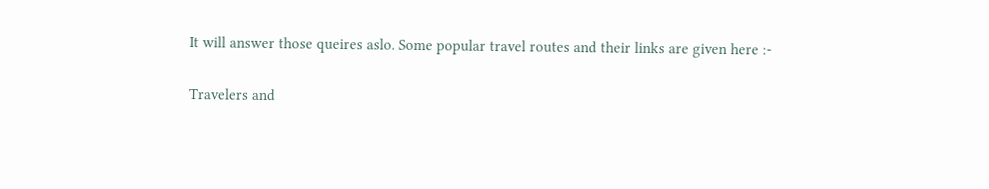It will answer those queires aslo. Some popular travel routes and their links are given here :-

Travelers and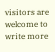visitors are welcome to write more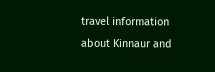travel information about Kinnaur and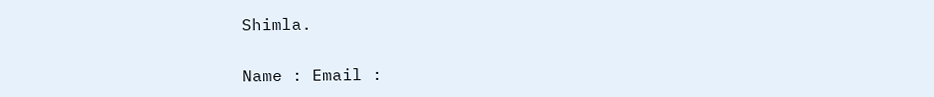Shimla.

Name : Email :